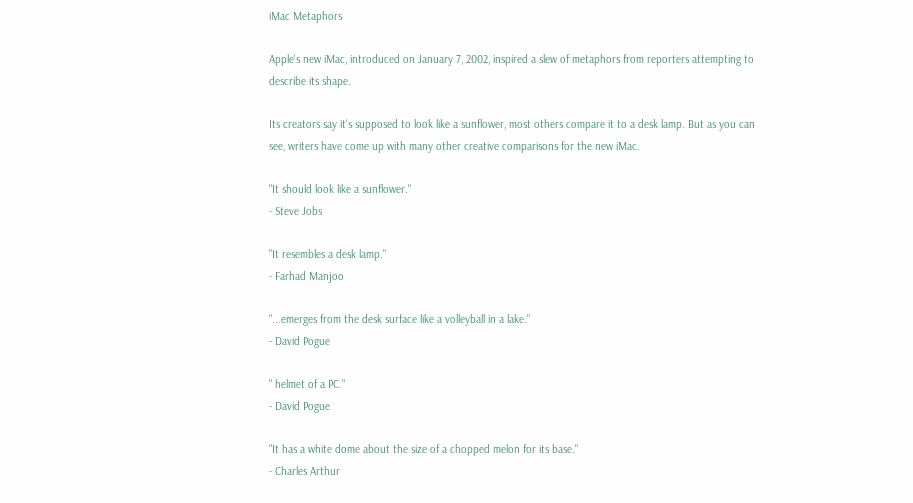iMac Metaphors

Apple's new iMac, introduced on January 7, 2002, inspired a slew of metaphors from reporters attempting to describe its shape.

Its creators say it's supposed to look like a sunflower, most others compare it to a desk lamp. But as you can see, writers have come up with many other creative comparisons for the new iMac.

"It should look like a sunflower."
- Steve Jobs

"It resembles a desk lamp."
- Farhad Manjoo

"...emerges from the desk surface like a volleyball in a lake."
- David Pogue

" helmet of a PC."
- David Pogue

"It has a white dome about the size of a chopped melon for its base."
- Charles Arthur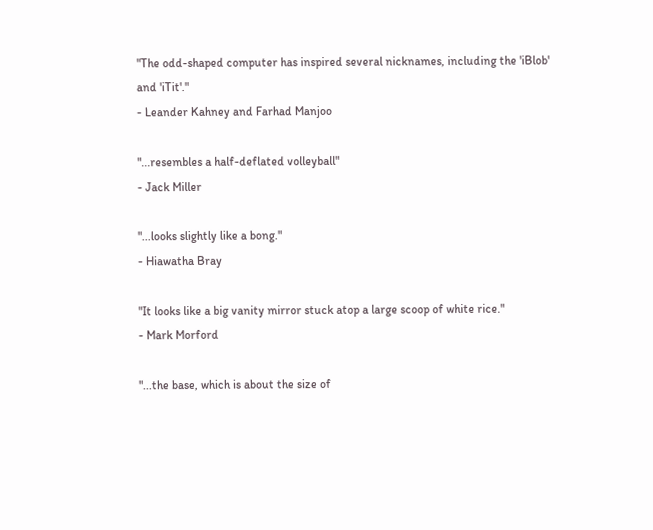"The odd-shaped computer has inspired several nicknames, including the 'iBlob' and 'iTit'."
- Leander Kahney and Farhad Manjoo

"...resembles a half-deflated volleyball"
- Jack Miller

"...looks slightly like a bong."
- Hiawatha Bray

"It looks like a big vanity mirror stuck atop a large scoop of white rice."
- Mark Morford

"...the base, which is about the size of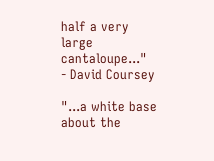half a very large cantaloupe..."
- David Coursey

"...a white base about the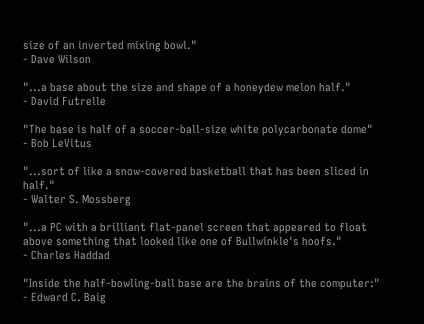size of an inverted mixing bowl."
- Dave Wilson

"...a base about the size and shape of a honeydew melon half."
- David Futrelle

"The base is half of a soccer-ball-size white polycarbonate dome"
- Bob LeVitus

"...sort of like a snow-covered basketball that has been sliced in half."
- Walter S. Mossberg

"...a PC with a brilliant flat-panel screen that appeared to float above something that looked like one of Bullwinkle's hoofs."
- Charles Haddad

"Inside the half-bowling-ball base are the brains of the computer:"
- Edward C. Baig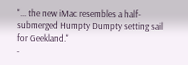"... the new iMac resembles a half-submerged Humpty Dumpty setting sail for Geekland."
-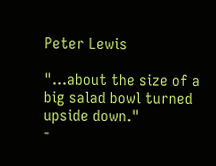Peter Lewis

"...about the size of a big salad bowl turned upside down."
-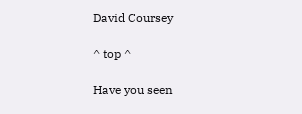David Coursey

^ top ^

Have you seen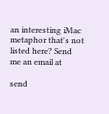an interesting iMac metaphor that's not listed here? Send me an email at

send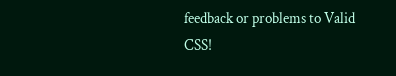feedback or problems to Valid CSS!